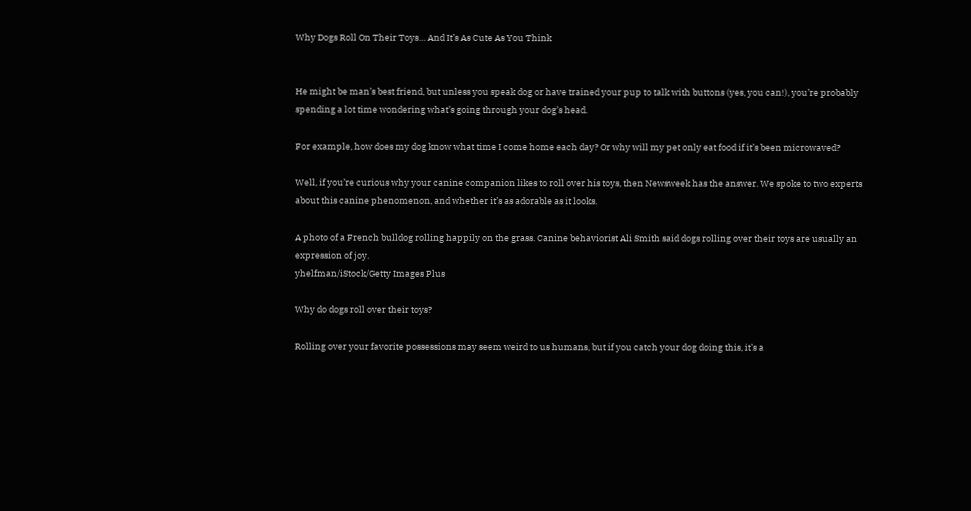Why Dogs Roll On Their Toys… And It’s As Cute As You Think


He might be man’s best friend, but unless you speak dog or have trained your pup to talk with buttons (yes, you can!), you’re probably spending a lot time wondering what’s going through your dog’s head.

For example, how does my dog know what time I come home each day? Or why will my pet only eat food if it’s been microwaved?

Well, if you’re curious why your canine companion likes to roll over his toys, then Newsweek has the answer. We spoke to two experts about this canine phenomenon, and whether it’s as adorable as it looks.

A photo of a French bulldog rolling happily on the grass. Canine behaviorist Ali Smith said dogs rolling over their toys are usually an expression of joy.
yhelfman/iStock/Getty Images Plus

Why do dogs roll over their toys?

Rolling over your favorite possessions may seem weird to us humans, but if you catch your dog doing this, it’s a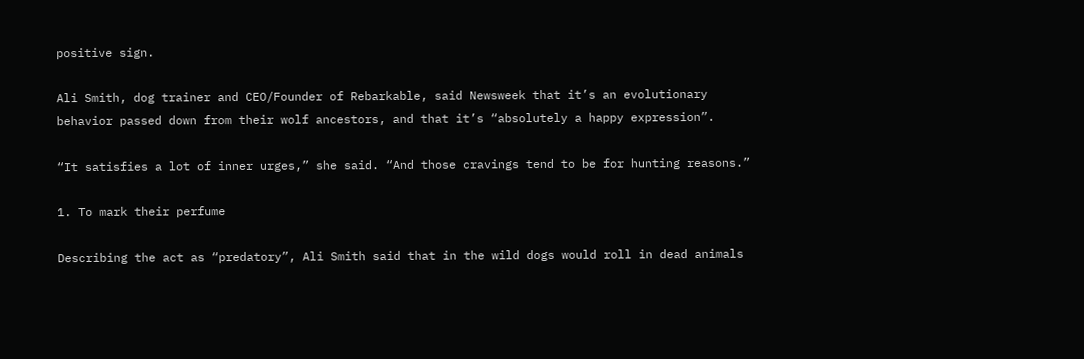positive sign.

Ali Smith, dog trainer and CEO/Founder of Rebarkable, said Newsweek that it’s an evolutionary behavior passed down from their wolf ancestors, and that it’s “absolutely a happy expression”.

“It satisfies a lot of inner urges,” she said. “And those cravings tend to be for hunting reasons.”

1. To mark their perfume

Describing the act as “predatory”, Ali Smith said that in the wild dogs would roll in dead animals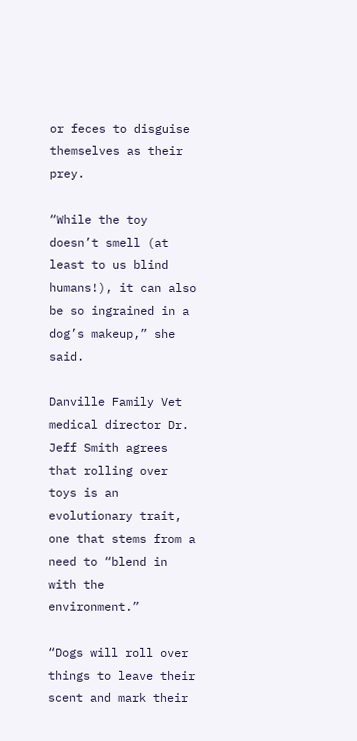or feces to disguise themselves as their prey.

“While the toy doesn’t smell (at least to us blind humans!), it can also be so ingrained in a dog’s makeup,” she said.

Danville Family Vet medical director Dr. Jeff Smith agrees that rolling over toys is an evolutionary trait, one that stems from a need to “blend in with the environment.”

“Dogs will roll over things to leave their scent and mark their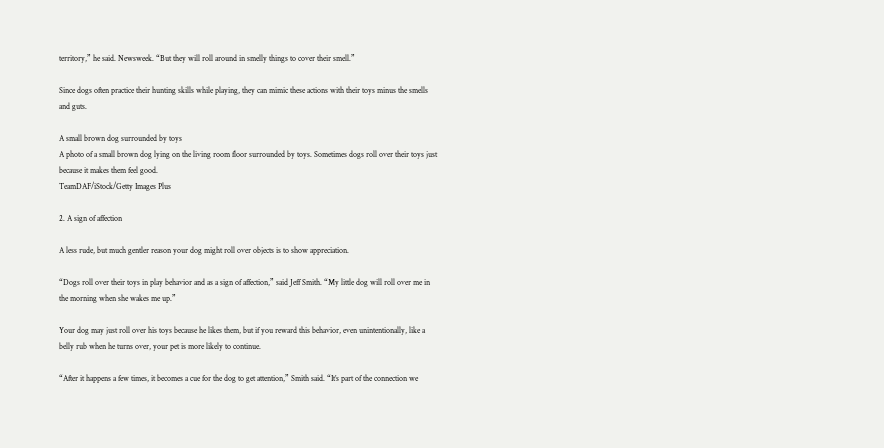territory,” he said. Newsweek. “But they will roll around in smelly things to cover their smell.”

Since dogs often practice their hunting skills while playing, they can mimic these actions with their toys minus the smells and guts.

A small brown dog surrounded by toys
A photo of a small brown dog lying on the living room floor surrounded by toys. Sometimes dogs roll over their toys just because it makes them feel good.
TeamDAF/iStock/Getty Images Plus

2. A sign of affection

A less rude, but much gentler reason your dog might roll over objects is to show appreciation.

“Dogs roll over their toys in play behavior and as a sign of affection,” said Jeff Smith. “My little dog will roll over me in the morning when she wakes me up.”

Your dog may just roll over his toys because he likes them, but if you reward this behavior, even unintentionally, like a belly rub when he turns over, your pet is more likely to continue.

“After it happens a few times, it becomes a cue for the dog to get attention,” Smith said. “It’s part of the connection we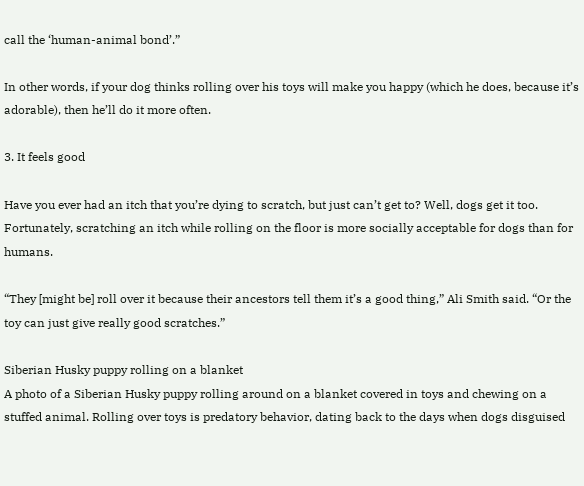call the ‘human-animal bond’.”

In other words, if your dog thinks rolling over his toys will make you happy (which he does, because it’s adorable), then he’ll do it more often.

3. It feels good

Have you ever had an itch that you’re dying to scratch, but just can’t get to? Well, dogs get it too. Fortunately, scratching an itch while rolling on the floor is more socially acceptable for dogs than for humans.

“They [might be] roll over it because their ancestors tell them it’s a good thing,” Ali Smith said. “Or the toy can just give really good scratches.”

Siberian Husky puppy rolling on a blanket
A photo of a Siberian Husky puppy rolling around on a blanket covered in toys and chewing on a stuffed animal. Rolling over toys is predatory behavior, dating back to the days when dogs disguised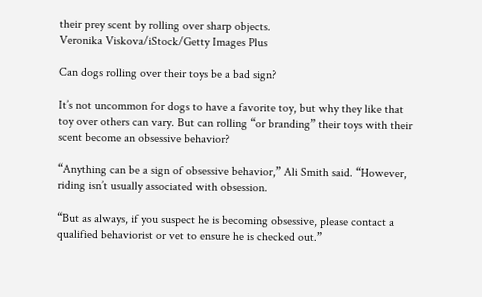their prey scent by rolling over sharp objects.
Veronika Viskova/iStock/Getty Images Plus

Can dogs rolling over their toys be a bad sign?

It’s not uncommon for dogs to have a favorite toy, but why they like that toy over others can vary. But can rolling “or branding” their toys with their scent become an obsessive behavior?

“Anything can be a sign of obsessive behavior,” Ali Smith said. “However, riding isn’t usually associated with obsession.

“But as always, if you suspect he is becoming obsessive, please contact a qualified behaviorist or vet to ensure he is checked out.”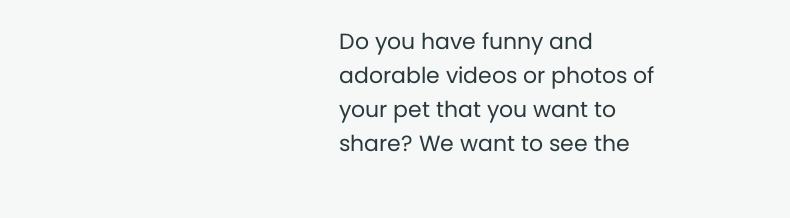Do you have funny and adorable videos or photos of your pet that you want to share? We want to see the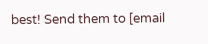best! Send them to [email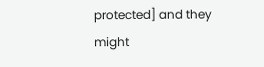protected] and they might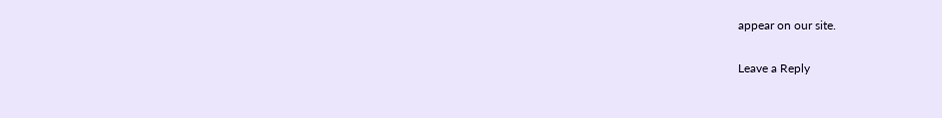appear on our site.

Leave a Reply